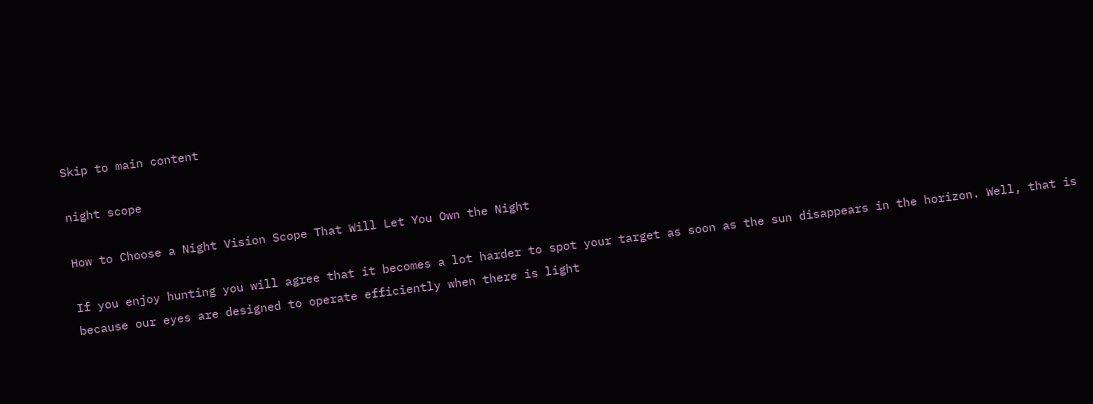Skip to main content

night scope

How to Choose a Night Vision Scope That Will Let You Own the Night

If you enjoy hunting you will agree that it becomes a lot harder to spot your target as soon as the sun disappears in the horizon. Well, that is because our eyes are designed to operate efficiently when there is light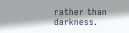rather than darkness.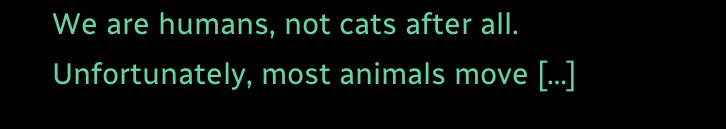We are humans, not cats after all. Unfortunately, most animals move […]